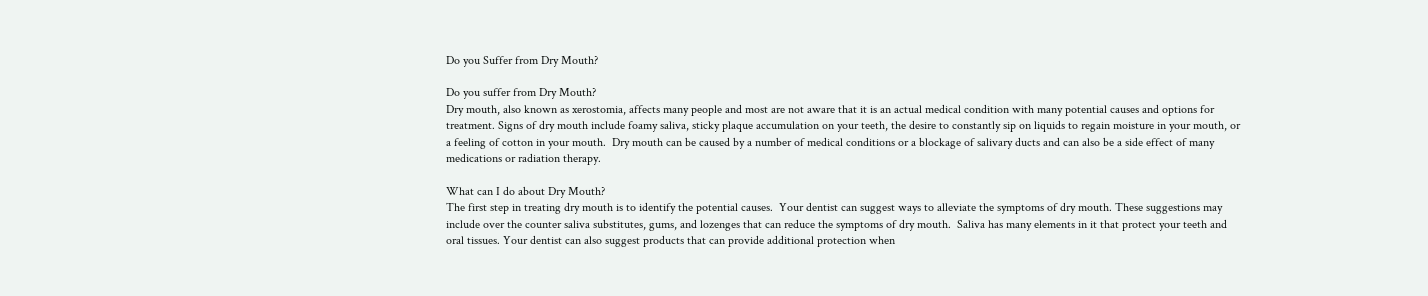Do you Suffer from Dry Mouth?

Do you suffer from Dry Mouth?
Dry mouth, also known as xerostomia, affects many people and most are not aware that it is an actual medical condition with many potential causes and options for treatment. Signs of dry mouth include foamy saliva, sticky plaque accumulation on your teeth, the desire to constantly sip on liquids to regain moisture in your mouth, or a feeling of cotton in your mouth.  Dry mouth can be caused by a number of medical conditions or a blockage of salivary ducts and can also be a side effect of many medications or radiation therapy.

What can I do about Dry Mouth?
The first step in treating dry mouth is to identify the potential causes.  Your dentist can suggest ways to alleviate the symptoms of dry mouth. These suggestions may include over the counter saliva substitutes, gums, and lozenges that can reduce the symptoms of dry mouth.  Saliva has many elements in it that protect your teeth and oral tissues. Your dentist can also suggest products that can provide additional protection when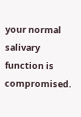your normal salivary function is compromised.